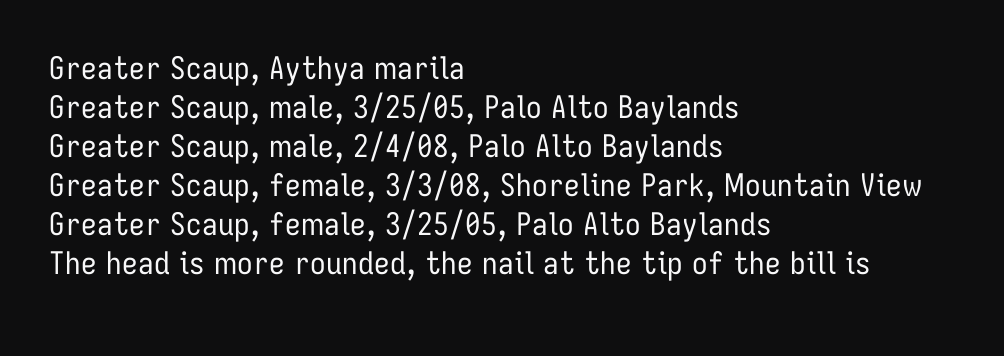Greater Scaup, Aythya marila
Greater Scaup, male, 3/25/05, Palo Alto Baylands
Greater Scaup, male, 2/4/08, Palo Alto Baylands
Greater Scaup, female, 3/3/08, Shoreline Park, Mountain View
Greater Scaup, female, 3/25/05, Palo Alto Baylands
The head is more rounded, the nail at the tip of the bill is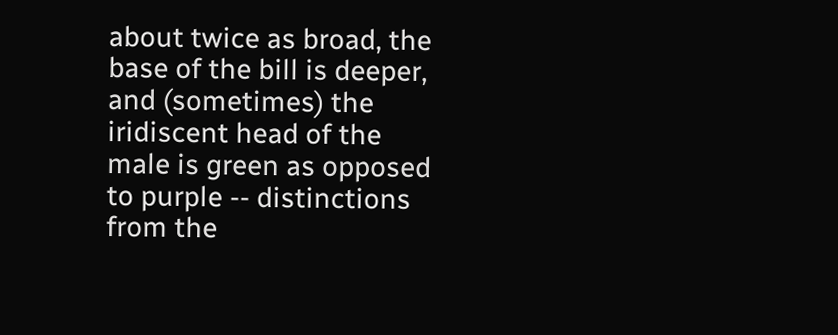about twice as broad, the base of the bill is deeper, and (sometimes) the iridiscent head of the male is green as opposed to purple -- distinctions from the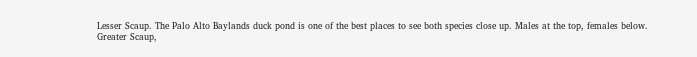Lesser Scaup. The Palo Alto Baylands duck pond is one of the best places to see both species close up. Males at the top, females below.
Greater Scaup,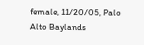female, 11/20/05, Palo Alto Baylands